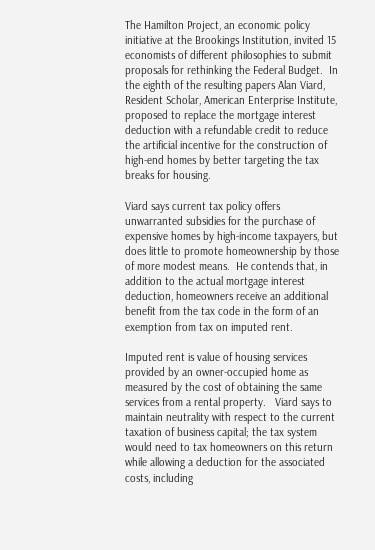The Hamilton Project, an economic policy initiative at the Brookings Institution, invited 15 economists of different philosophies to submit proposals for rethinking the Federal Budget.  In the eighth of the resulting papers Alan Viard, Resident Scholar, American Enterprise Institute, proposed to replace the mortgage interest deduction with a refundable credit to reduce the artificial incentive for the construction of high-end homes by better targeting the tax breaks for housing.

Viard says current tax policy offers unwarranted subsidies for the purchase of expensive homes by high-income taxpayers, but does little to promote homeownership by those of more modest means.  He contends that, in addition to the actual mortgage interest deduction, homeowners receive an additional benefit from the tax code in the form of an exemption from tax on imputed rent.

Imputed rent is value of housing services provided by an owner-occupied home as measured by the cost of obtaining the same services from a rental property.   Viard says to maintain neutrality with respect to the current taxation of business capital; the tax system would need to tax homeowners on this return while allowing a deduction for the associated costs, including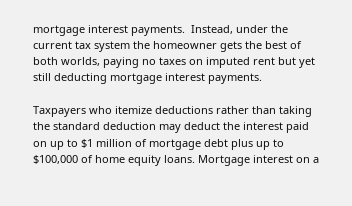mortgage interest payments.  Instead, under the current tax system the homeowner gets the best of both worlds, paying no taxes on imputed rent but yet still deducting mortgage interest payments.

Taxpayers who itemize deductions rather than taking the standard deduction may deduct the interest paid on up to $1 million of mortgage debt plus up to $100,000 of home equity loans. Mortgage interest on a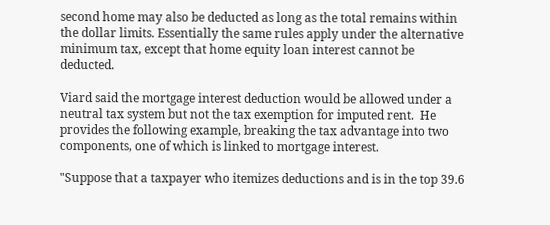second home may also be deducted as long as the total remains within the dollar limits. Essentially the same rules apply under the alternative minimum tax, except that home equity loan interest cannot be deducted.

Viard said the mortgage interest deduction would be allowed under a neutral tax system but not the tax exemption for imputed rent.  He provides the following example, breaking the tax advantage into two components, one of which is linked to mortgage interest.

"Suppose that a taxpayer who itemizes deductions and is in the top 39.6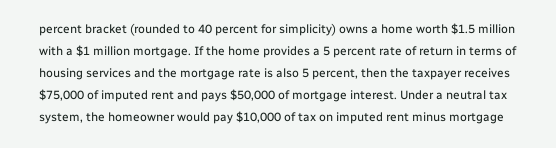percent bracket (rounded to 40 percent for simplicity) owns a home worth $1.5 million with a $1 million mortgage. If the home provides a 5 percent rate of return in terms of housing services and the mortgage rate is also 5 percent, then the taxpayer receives $75,000 of imputed rent and pays $50,000 of mortgage interest. Under a neutral tax system, the homeowner would pay $10,000 of tax on imputed rent minus mortgage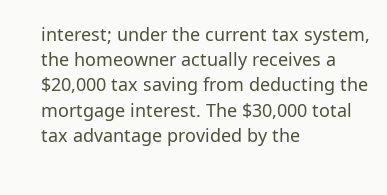interest; under the current tax system, the homeowner actually receives a $20,000 tax saving from deducting the mortgage interest. The $30,000 total tax advantage provided by the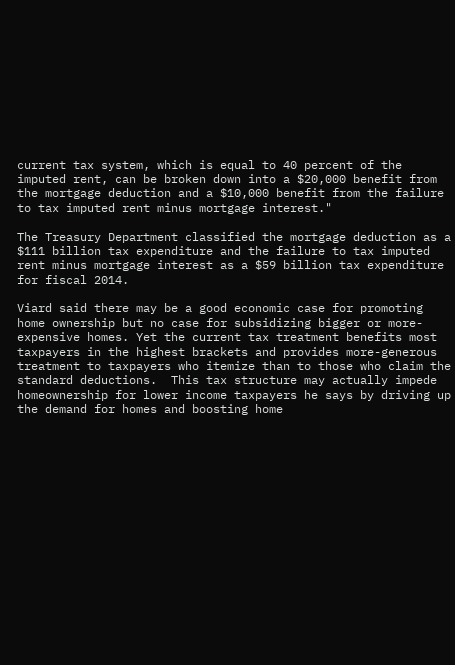current tax system, which is equal to 40 percent of the imputed rent, can be broken down into a $20,000 benefit from the mortgage deduction and a $10,000 benefit from the failure to tax imputed rent minus mortgage interest."

The Treasury Department classified the mortgage deduction as a $111 billion tax expenditure and the failure to tax imputed rent minus mortgage interest as a $59 billion tax expenditure for fiscal 2014.

Viard said there may be a good economic case for promoting home ownership but no case for subsidizing bigger or more-expensive homes. Yet the current tax treatment benefits most taxpayers in the highest brackets and provides more-generous treatment to taxpayers who itemize than to those who claim the standard deductions.  This tax structure may actually impede homeownership for lower income taxpayers he says by driving up the demand for homes and boosting home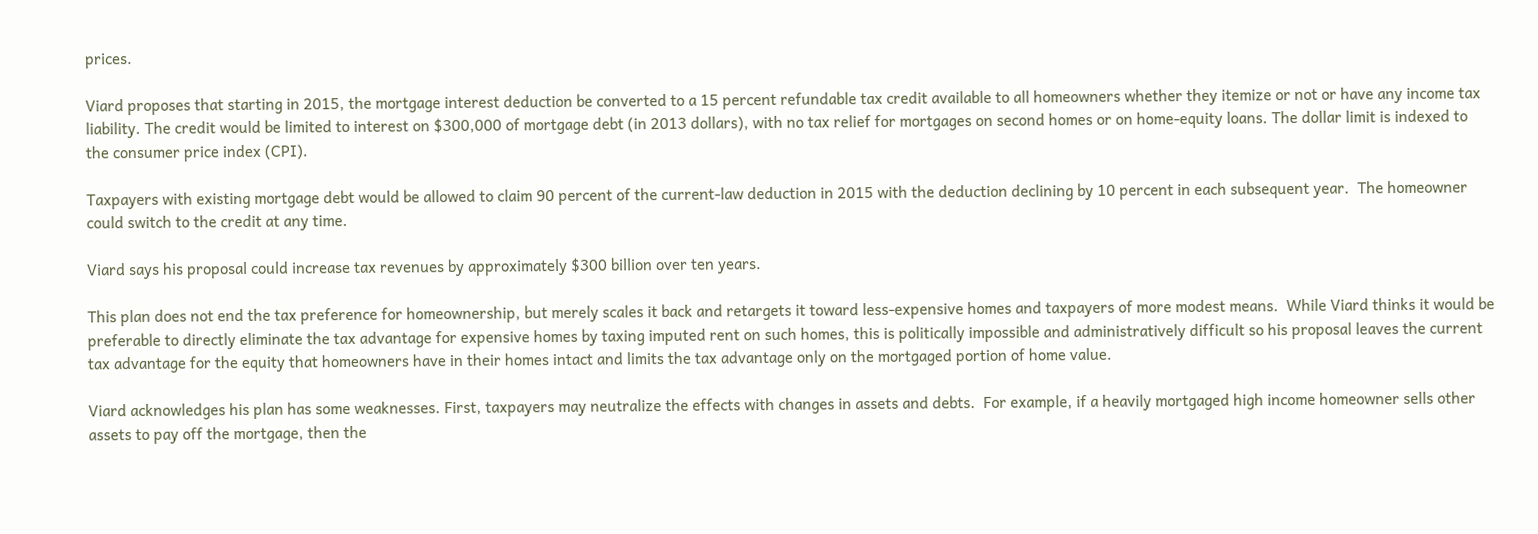prices.

Viard proposes that starting in 2015, the mortgage interest deduction be converted to a 15 percent refundable tax credit available to all homeowners whether they itemize or not or have any income tax liability. The credit would be limited to interest on $300,000 of mortgage debt (in 2013 dollars), with no tax relief for mortgages on second homes or on home-equity loans. The dollar limit is indexed to the consumer price index (CPI).

Taxpayers with existing mortgage debt would be allowed to claim 90 percent of the current-law deduction in 2015 with the deduction declining by 10 percent in each subsequent year.  The homeowner could switch to the credit at any time.

Viard says his proposal could increase tax revenues by approximately $300 billion over ten years.

This plan does not end the tax preference for homeownership, but merely scales it back and retargets it toward less-expensive homes and taxpayers of more modest means.  While Viard thinks it would be preferable to directly eliminate the tax advantage for expensive homes by taxing imputed rent on such homes, this is politically impossible and administratively difficult so his proposal leaves the current tax advantage for the equity that homeowners have in their homes intact and limits the tax advantage only on the mortgaged portion of home value.

Viard acknowledges his plan has some weaknesses. First, taxpayers may neutralize the effects with changes in assets and debts.  For example, if a heavily mortgaged high income homeowner sells other assets to pay off the mortgage, then the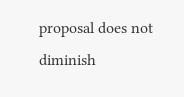proposal does not diminish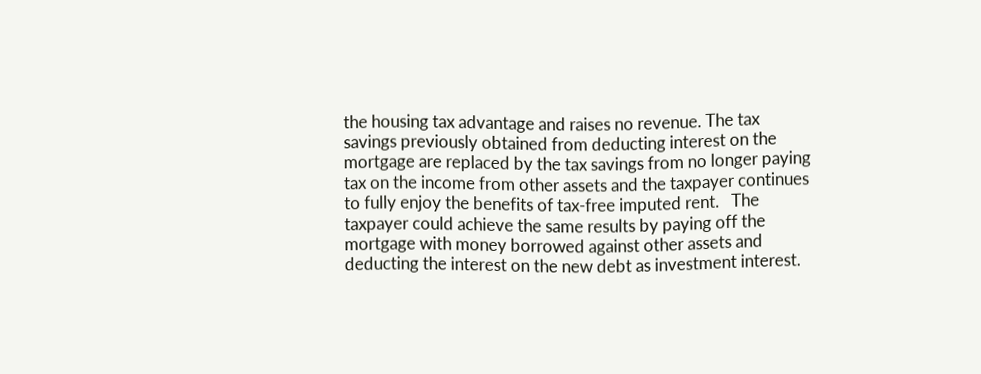the housing tax advantage and raises no revenue. The tax savings previously obtained from deducting interest on the mortgage are replaced by the tax savings from no longer paying tax on the income from other assets and the taxpayer continues to fully enjoy the benefits of tax-free imputed rent.   The taxpayer could achieve the same results by paying off the mortgage with money borrowed against other assets and deducting the interest on the new debt as investment interest.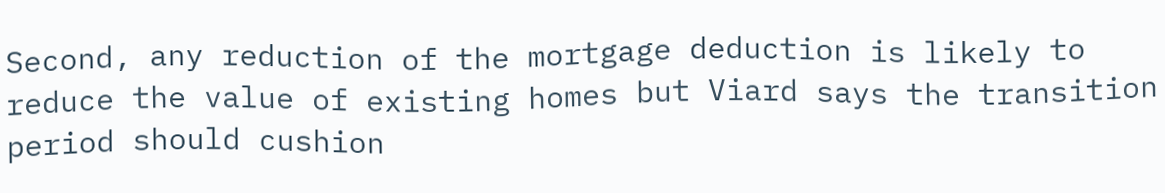Second, any reduction of the mortgage deduction is likely to reduce the value of existing homes but Viard says the transition period should cushion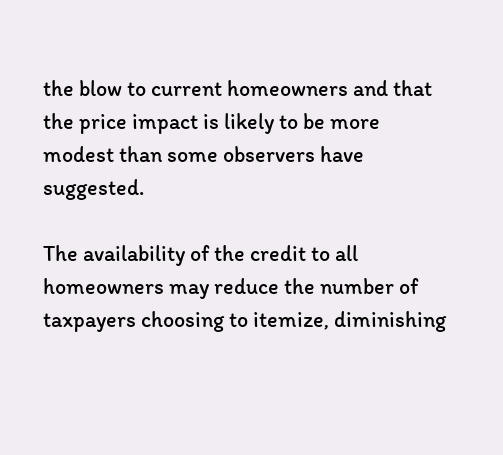the blow to current homeowners and that the price impact is likely to be more modest than some observers have suggested.

The availability of the credit to all homeowners may reduce the number of taxpayers choosing to itemize, diminishing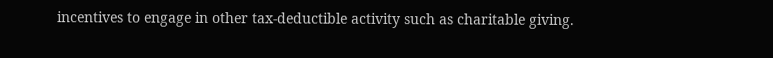incentives to engage in other tax-deductible activity such as charitable giving.